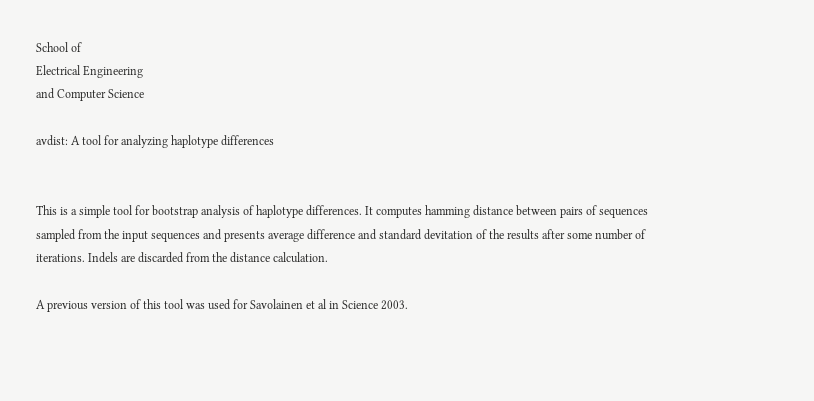School of
Electrical Engineering
and Computer Science

avdist: A tool for analyzing haplotype differences


This is a simple tool for bootstrap analysis of haplotype differences. It computes hamming distance between pairs of sequences sampled from the input sequences and presents average difference and standard devitation of the results after some number of iterations. Indels are discarded from the distance calculation.

A previous version of this tool was used for Savolainen et al in Science 2003.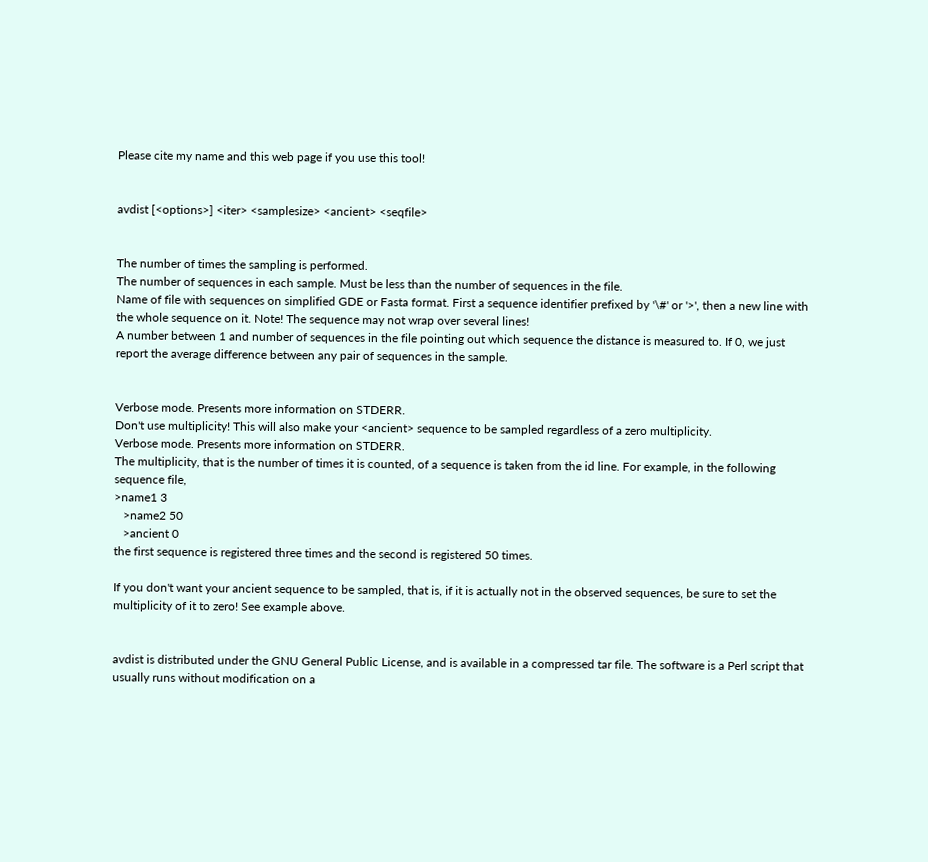Please cite my name and this web page if you use this tool!


avdist [<options>] <iter> <samplesize> <ancient> <seqfile>


The number of times the sampling is performed.
The number of sequences in each sample. Must be less than the number of sequences in the file.
Name of file with sequences on simplified GDE or Fasta format. First a sequence identifier prefixed by '\#' or '>', then a new line with the whole sequence on it. Note! The sequence may not wrap over several lines!
A number between 1 and number of sequences in the file pointing out which sequence the distance is measured to. If 0, we just report the average difference between any pair of sequences in the sample.


Verbose mode. Presents more information on STDERR.
Don't use multiplicity! This will also make your <ancient> sequence to be sampled regardless of a zero multiplicity.
Verbose mode. Presents more information on STDERR.
The multiplicity, that is the number of times it is counted, of a sequence is taken from the id line. For example, in the following sequence file,
>name1 3
   >name2 50
   >ancient 0
the first sequence is registered three times and the second is registered 50 times.

If you don't want your ancient sequence to be sampled, that is, if it is actually not in the observed sequences, be sure to set the multiplicity of it to zero! See example above.


avdist is distributed under the GNU General Public License, and is available in a compressed tar file. The software is a Perl script that usually runs without modification on a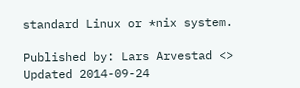standard Linux or *nix system.

Published by: Lars Arvestad <>
Updated 2014-09-24